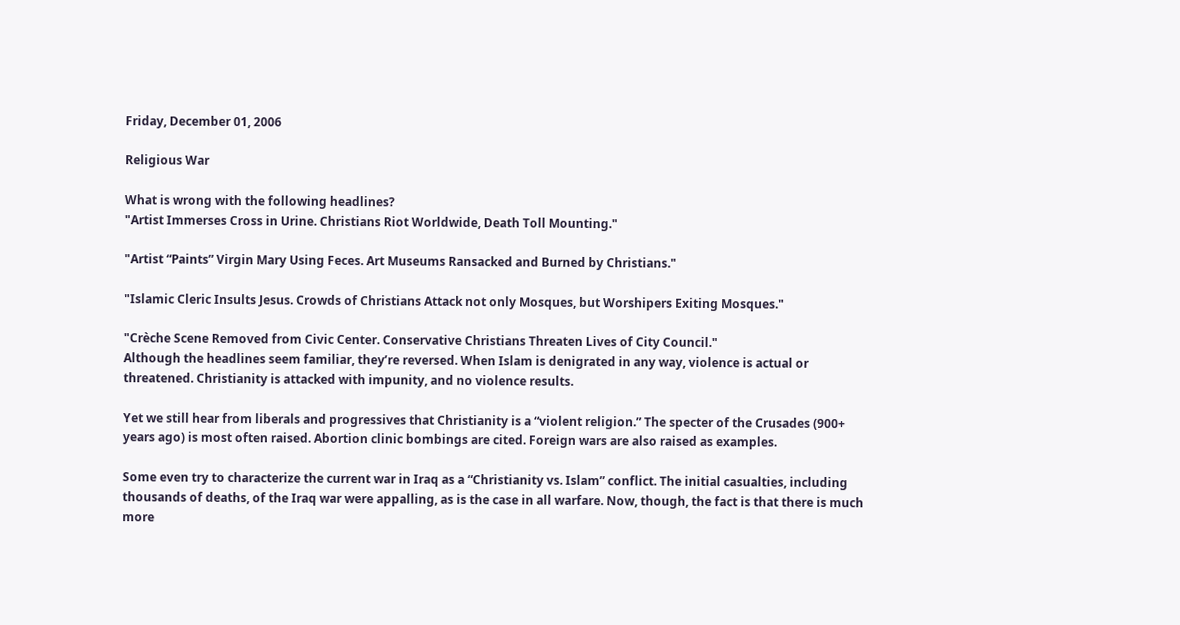Friday, December 01, 2006

Religious War

What is wrong with the following headlines?
"Artist Immerses Cross in Urine. Christians Riot Worldwide, Death Toll Mounting."

"Artist “Paints” Virgin Mary Using Feces. Art Museums Ransacked and Burned by Christians."

"Islamic Cleric Insults Jesus. Crowds of Christians Attack not only Mosques, but Worshipers Exiting Mosques."

"Crèche Scene Removed from Civic Center. Conservative Christians Threaten Lives of City Council."
Although the headlines seem familiar, they’re reversed. When Islam is denigrated in any way, violence is actual or threatened. Christianity is attacked with impunity, and no violence results.

Yet we still hear from liberals and progressives that Christianity is a “violent religion.” The specter of the Crusades (900+ years ago) is most often raised. Abortion clinic bombings are cited. Foreign wars are also raised as examples.

Some even try to characterize the current war in Iraq as a “Christianity vs. Islam” conflict. The initial casualties, including thousands of deaths, of the Iraq war were appalling, as is the case in all warfare. Now, though, the fact is that there is much more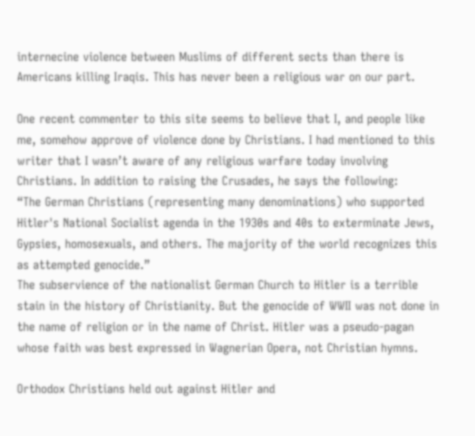internecine violence between Muslims of different sects than there is Americans killing Iraqis. This has never been a religious war on our part.

One recent commenter to this site seems to believe that I, and people like me, somehow approve of violence done by Christians. I had mentioned to this writer that I wasn’t aware of any religious warfare today involving Christians. In addition to raising the Crusades, he says the following:
“The German Christians (representing many denominations) who supported Hitler's National Socialist agenda in the 1930s and 40s to exterminate Jews, Gypsies, homosexuals, and others. The majority of the world recognizes this as attempted genocide.”
The subservience of the nationalist German Church to Hitler is a terrible stain in the history of Christianity. But the genocide of WWII was not done in the name of religion or in the name of Christ. Hitler was a pseudo-pagan whose faith was best expressed in Wagnerian Opera, not Christian hymns.

Orthodox Christians held out against Hitler and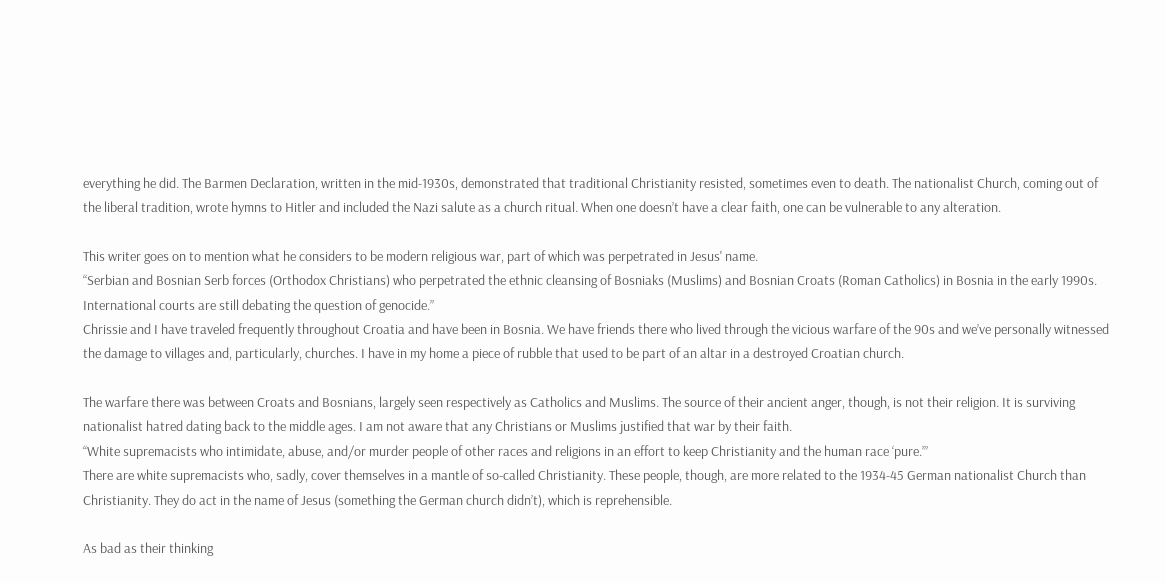everything he did. The Barmen Declaration, written in the mid-1930s, demonstrated that traditional Christianity resisted, sometimes even to death. The nationalist Church, coming out of the liberal tradition, wrote hymns to Hitler and included the Nazi salute as a church ritual. When one doesn’t have a clear faith, one can be vulnerable to any alteration.

This writer goes on to mention what he considers to be modern religious war, part of which was perpetrated in Jesus' name.
“Serbian and Bosnian Serb forces (Orthodox Christians) who perpetrated the ethnic cleansing of Bosniaks (Muslims) and Bosnian Croats (Roman Catholics) in Bosnia in the early 1990s. International courts are still debating the question of genocide.”
Chrissie and I have traveled frequently throughout Croatia and have been in Bosnia. We have friends there who lived through the vicious warfare of the 90s and we’ve personally witnessed the damage to villages and, particularly, churches. I have in my home a piece of rubble that used to be part of an altar in a destroyed Croatian church.

The warfare there was between Croats and Bosnians, largely seen respectively as Catholics and Muslims. The source of their ancient anger, though, is not their religion. It is surviving nationalist hatred dating back to the middle ages. I am not aware that any Christians or Muslims justified that war by their faith.
“White supremacists who intimidate, abuse, and/or murder people of other races and religions in an effort to keep Christianity and the human race ‘pure.’”
There are white supremacists who, sadly, cover themselves in a mantle of so-called Christianity. These people, though, are more related to the 1934-45 German nationalist Church than Christianity. They do act in the name of Jesus (something the German church didn’t), which is reprehensible.

As bad as their thinking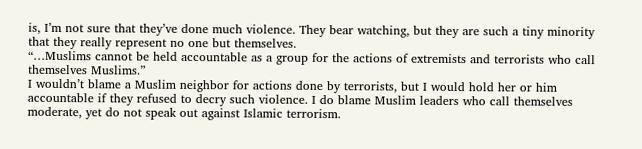is, I’m not sure that they’ve done much violence. They bear watching, but they are such a tiny minority that they really represent no one but themselves.
“…Muslims cannot be held accountable as a group for the actions of extremists and terrorists who call themselves Muslims.”
I wouldn’t blame a Muslim neighbor for actions done by terrorists, but I would hold her or him accountable if they refused to decry such violence. I do blame Muslim leaders who call themselves moderate, yet do not speak out against Islamic terrorism.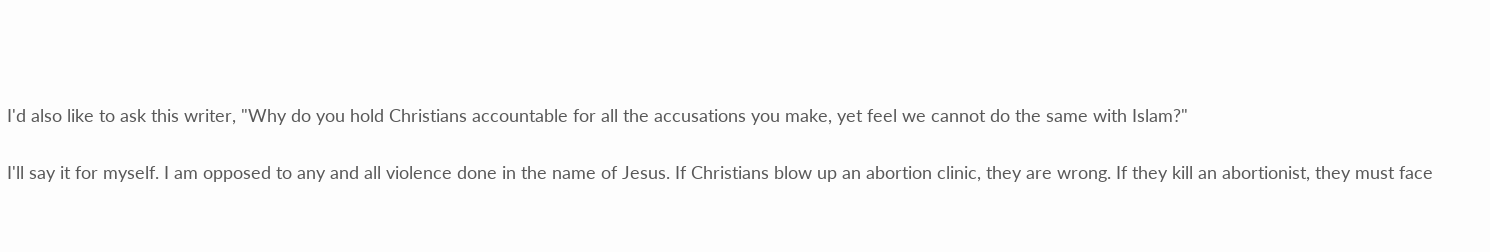I'd also like to ask this writer, "Why do you hold Christians accountable for all the accusations you make, yet feel we cannot do the same with Islam?"

I'll say it for myself. I am opposed to any and all violence done in the name of Jesus. If Christians blow up an abortion clinic, they are wrong. If they kill an abortionist, they must face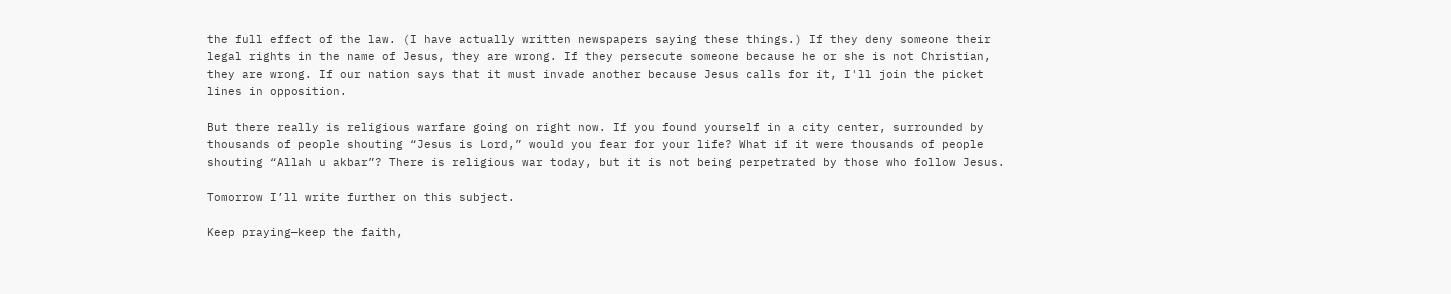the full effect of the law. (I have actually written newspapers saying these things.) If they deny someone their legal rights in the name of Jesus, they are wrong. If they persecute someone because he or she is not Christian, they are wrong. If our nation says that it must invade another because Jesus calls for it, I'll join the picket lines in opposition.

But there really is religious warfare going on right now. If you found yourself in a city center, surrounded by thousands of people shouting “Jesus is Lord,” would you fear for your life? What if it were thousands of people shouting “Allah u akbar”? There is religious war today, but it is not being perpetrated by those who follow Jesus.

Tomorrow I’ll write further on this subject.

Keep praying—keep the faith,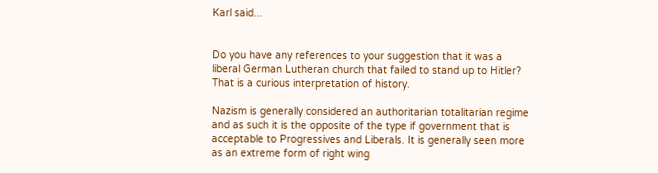Karl said...


Do you have any references to your suggestion that it was a liberal German Lutheran church that failed to stand up to Hitler? That is a curious interpretation of history.

Nazism is generally considered an authoritarian totalitarian regime and as such it is the opposite of the type if government that is acceptable to Progressives and Liberals. It is generally seen more as an extreme form of right wing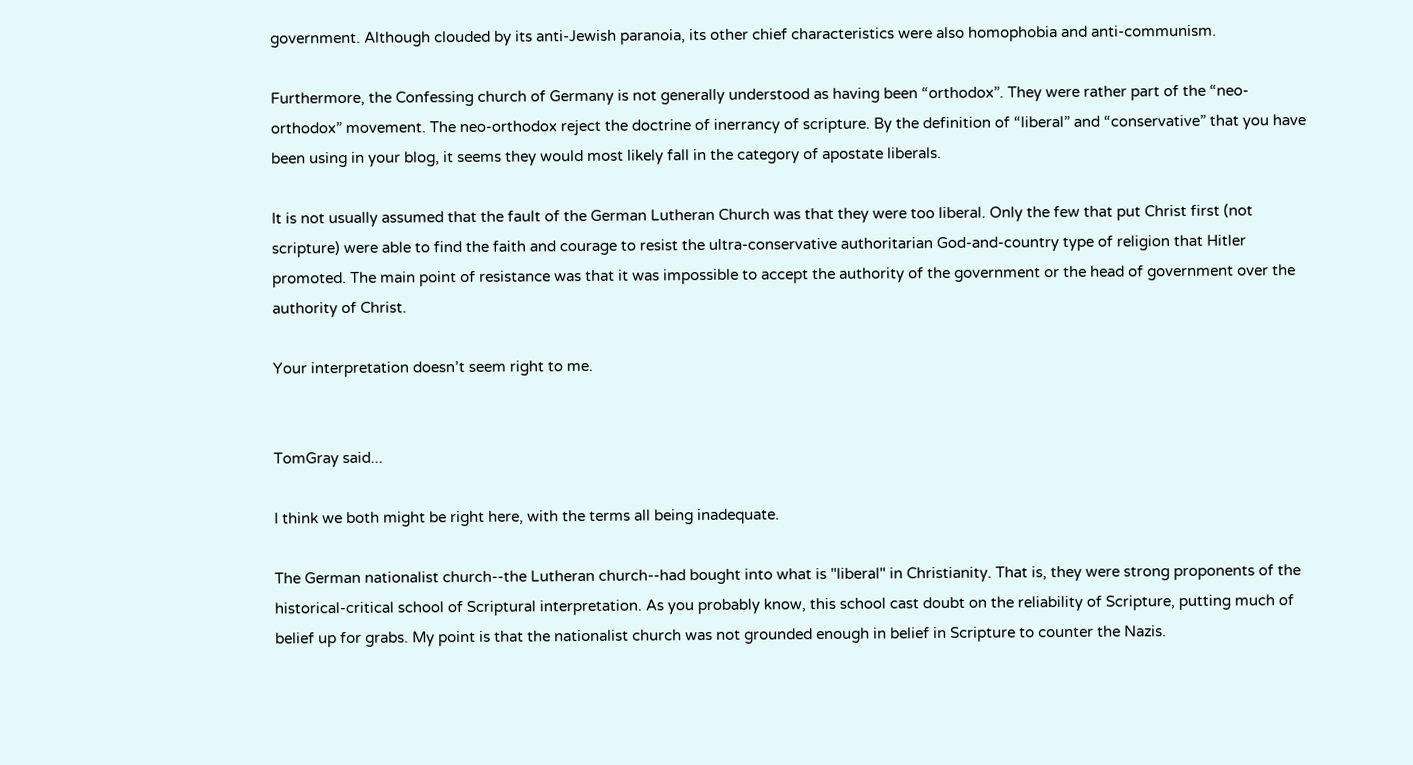government. Although clouded by its anti-Jewish paranoia, its other chief characteristics were also homophobia and anti-communism.

Furthermore, the Confessing church of Germany is not generally understood as having been “orthodox”. They were rather part of the “neo-orthodox” movement. The neo-orthodox reject the doctrine of inerrancy of scripture. By the definition of “liberal” and “conservative” that you have been using in your blog, it seems they would most likely fall in the category of apostate liberals.

It is not usually assumed that the fault of the German Lutheran Church was that they were too liberal. Only the few that put Christ first (not scripture) were able to find the faith and courage to resist the ultra-conservative authoritarian God-and-country type of religion that Hitler promoted. The main point of resistance was that it was impossible to accept the authority of the government or the head of government over the authority of Christ.

Your interpretation doesn’t seem right to me.


TomGray said...

I think we both might be right here, with the terms all being inadequate.

The German nationalist church--the Lutheran church--had bought into what is "liberal" in Christianity. That is, they were strong proponents of the historical-critical school of Scriptural interpretation. As you probably know, this school cast doubt on the reliability of Scripture, putting much of belief up for grabs. My point is that the nationalist church was not grounded enough in belief in Scripture to counter the Nazis.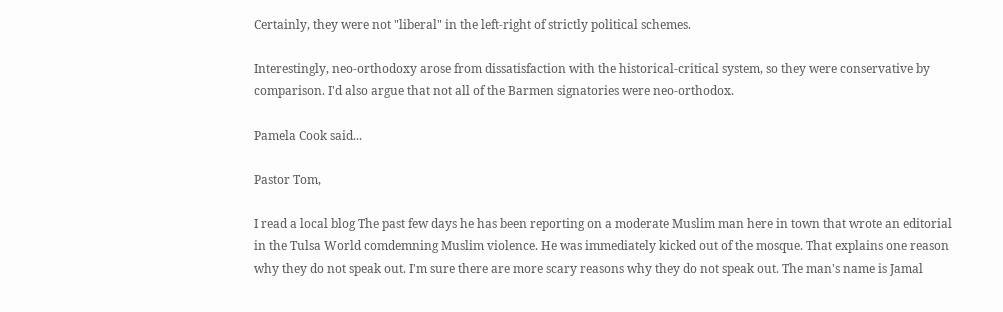Certainly, they were not "liberal" in the left-right of strictly political schemes.

Interestingly, neo-orthodoxy arose from dissatisfaction with the historical-critical system, so they were conservative by comparison. I'd also argue that not all of the Barmen signatories were neo-orthodox.

Pamela Cook said...

Pastor Tom,

I read a local blog The past few days he has been reporting on a moderate Muslim man here in town that wrote an editorial in the Tulsa World comdemning Muslim violence. He was immediately kicked out of the mosque. That explains one reason why they do not speak out. I'm sure there are more scary reasons why they do not speak out. The man's name is Jamal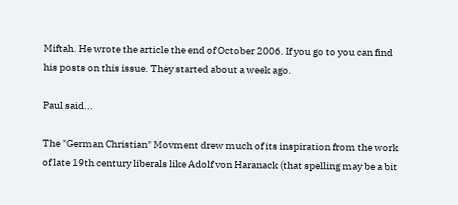Miftah. He wrote the article the end of October 2006. If you go to you can find his posts on this issue. They started about a week ago.

Paul said...

The "German Christian" Movment drew much of its inspiration from the work of late 19th century liberals like Adolf von Haranack (that spelling may be a bit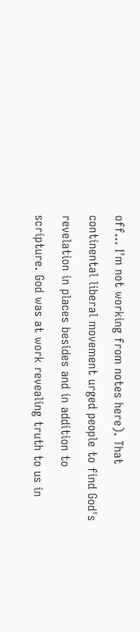off... I'm not working from notes here). That continental liberal movement urged people to find God's revelation in places besides and in addition to scripture. God was at work revealing truth to us in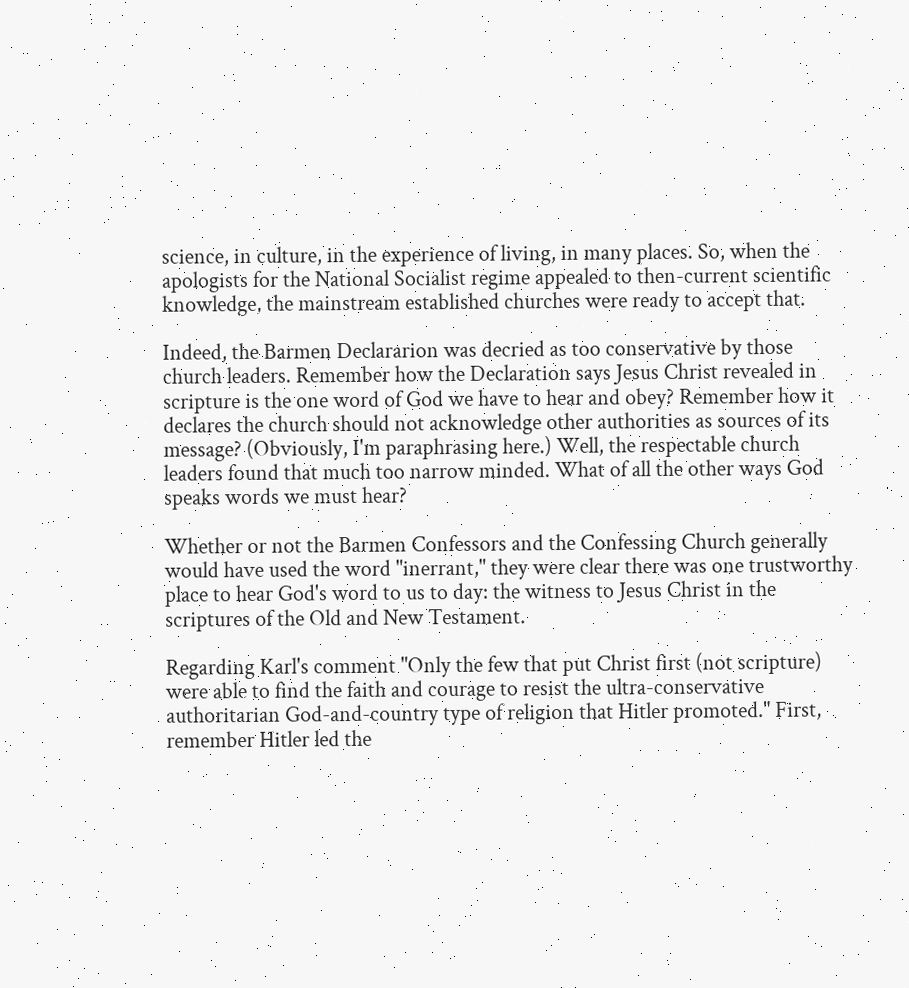science, in culture, in the experience of living, in many places. So, when the apologists for the National Socialist regime appealed to then-current scientific knowledge, the mainstream established churches were ready to accept that.

Indeed, the Barmen Declararion was decried as too conservative by those church leaders. Remember how the Declaration says Jesus Christ revealed in scripture is the one word of God we have to hear and obey? Remember how it declares the church should not acknowledge other authorities as sources of its message? (Obviously, I'm paraphrasing here.) Well, the respectable church leaders found that much too narrow minded. What of all the other ways God speaks words we must hear?

Whether or not the Barmen Confessors and the Confessing Church generally would have used the word "inerrant," they were clear there was one trustworthy place to hear God's word to us to day: the witness to Jesus Christ in the scriptures of the Old and New Testament.

Regarding Karl's comment "Only the few that put Christ first (not scripture) were able to find the faith and courage to resist the ultra-conservative authoritarian God-and-country type of religion that Hitler promoted." First, remember Hitler led the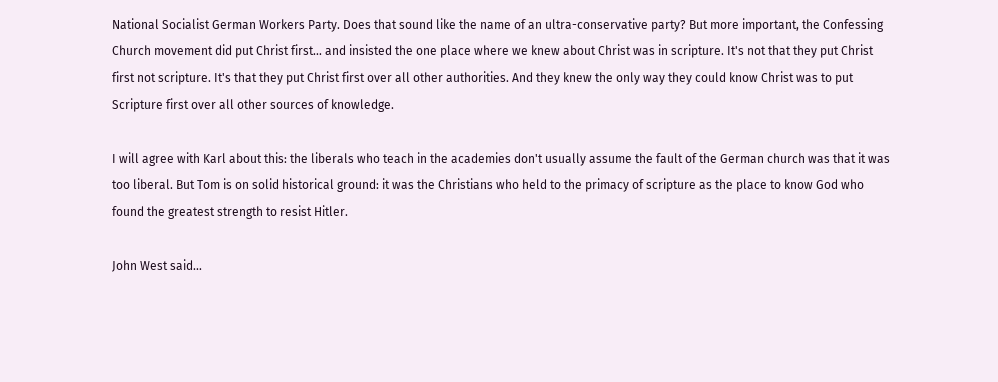National Socialist German Workers Party. Does that sound like the name of an ultra-conservative party? But more important, the Confessing Church movement did put Christ first... and insisted the one place where we knew about Christ was in scripture. It's not that they put Christ first not scripture. It's that they put Christ first over all other authorities. And they knew the only way they could know Christ was to put Scripture first over all other sources of knowledge.

I will agree with Karl about this: the liberals who teach in the academies don't usually assume the fault of the German church was that it was too liberal. But Tom is on solid historical ground: it was the Christians who held to the primacy of scripture as the place to know God who found the greatest strength to resist Hitler.

John West said...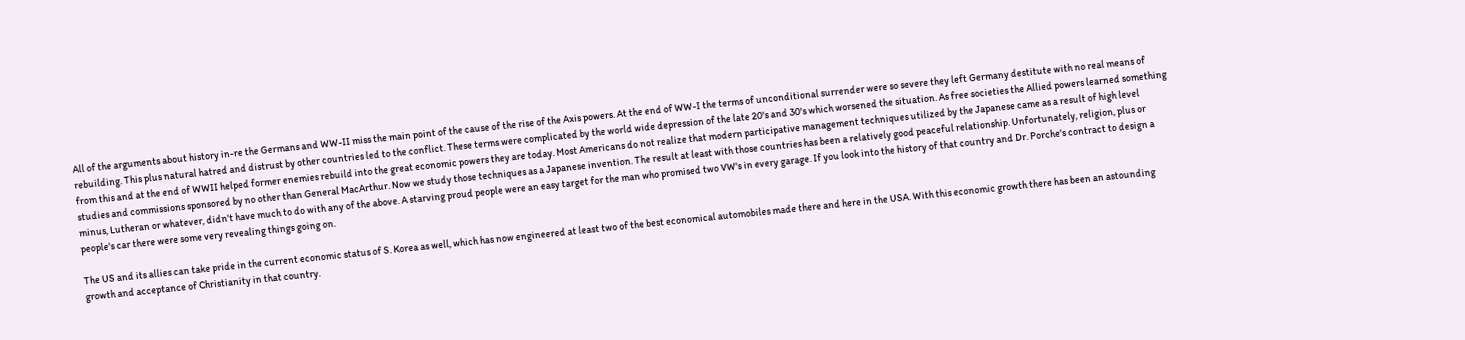All of the arguments about history in-re the Germans and WW-II miss the main point of the cause of the rise of the Axis powers. At the end of WW-I the terms of unconditional surrender were so severe they left Germany destitute with no real means of rebuilding. This plus natural hatred and distrust by other countries led to the conflict. These terms were complicated by the world wide depression of the late 20's and 30's which worsened the situation. As free societies the Allied powers learned something from this and at the end of WWII helped former enemies rebuild into the great economic powers they are today. Most Americans do not realize that modern participative management techniques utilized by the Japanese came as a result of high level studies and commissions sponsored by no other than General MacArthur. Now we study those techniques as a Japanese invention. The result at least with those countries has been a relatively good peaceful relationship. Unfortunately, religion, plus or minus, Lutheran or whatever, didn't have much to do with any of the above. A starving proud people were an easy target for the man who promised two VW's in every garage. If you look into the history of that country and Dr. Porche's contract to design a people's car there were some very revealing things going on.

The US and its allies can take pride in the current economic status of S. Korea as well, which has now engineered at least two of the best economical automobiles made there and here in the USA. With this economic growth there has been an astounding growth and acceptance of Christianity in that country.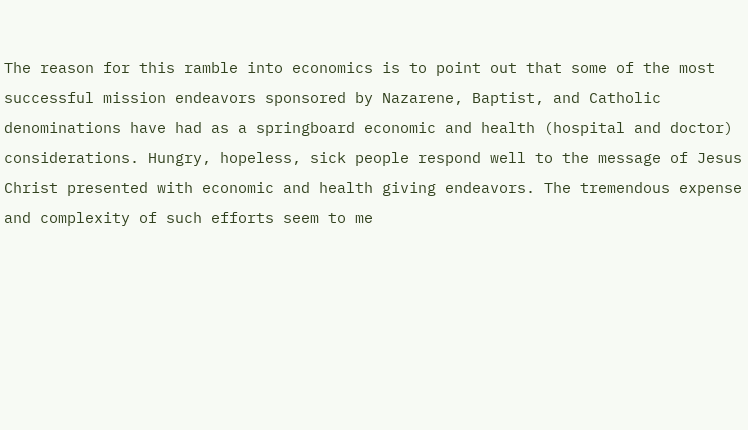The reason for this ramble into economics is to point out that some of the most successful mission endeavors sponsored by Nazarene, Baptist, and Catholic denominations have had as a springboard economic and health (hospital and doctor) considerations. Hungry, hopeless, sick people respond well to the message of Jesus Christ presented with economic and health giving endeavors. The tremendous expense and complexity of such efforts seem to me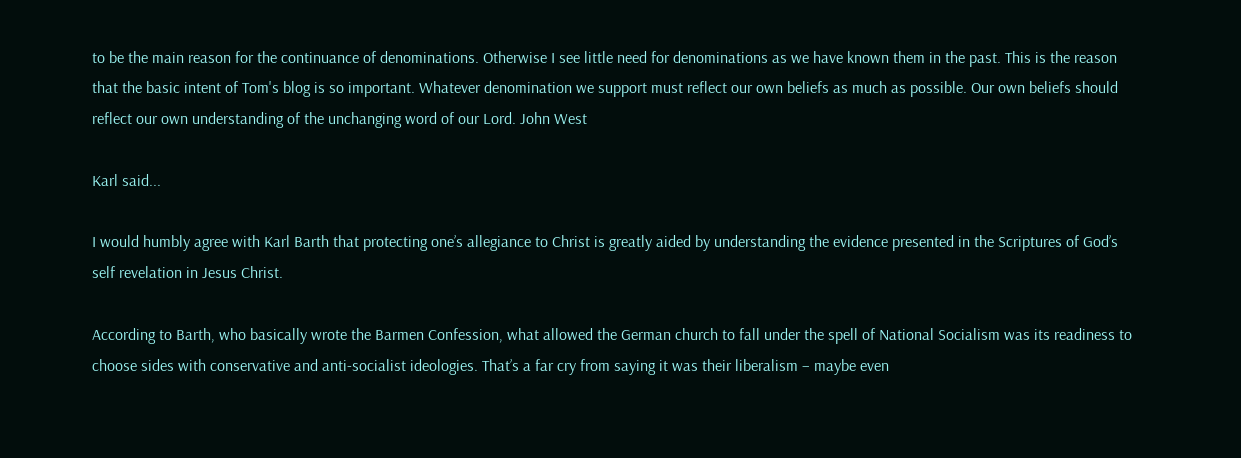to be the main reason for the continuance of denominations. Otherwise I see little need for denominations as we have known them in the past. This is the reason that the basic intent of Tom's blog is so important. Whatever denomination we support must reflect our own beliefs as much as possible. Our own beliefs should reflect our own understanding of the unchanging word of our Lord. John West

Karl said...

I would humbly agree with Karl Barth that protecting one’s allegiance to Christ is greatly aided by understanding the evidence presented in the Scriptures of God’s self revelation in Jesus Christ.

According to Barth, who basically wrote the Barmen Confession, what allowed the German church to fall under the spell of National Socialism was its readiness to choose sides with conservative and anti-socialist ideologies. That’s a far cry from saying it was their liberalism – maybe even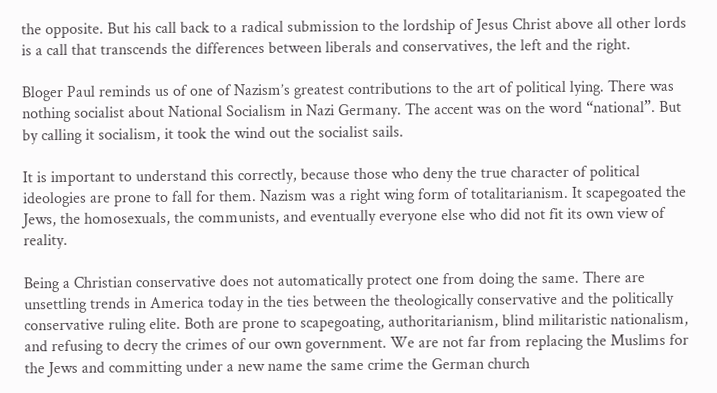the opposite. But his call back to a radical submission to the lordship of Jesus Christ above all other lords is a call that transcends the differences between liberals and conservatives, the left and the right.

Bloger Paul reminds us of one of Nazism’s greatest contributions to the art of political lying. There was nothing socialist about National Socialism in Nazi Germany. The accent was on the word “national”. But by calling it socialism, it took the wind out the socialist sails.

It is important to understand this correctly, because those who deny the true character of political ideologies are prone to fall for them. Nazism was a right wing form of totalitarianism. It scapegoated the Jews, the homosexuals, the communists, and eventually everyone else who did not fit its own view of reality.

Being a Christian conservative does not automatically protect one from doing the same. There are unsettling trends in America today in the ties between the theologically conservative and the politically conservative ruling elite. Both are prone to scapegoating, authoritarianism, blind militaristic nationalism, and refusing to decry the crimes of our own government. We are not far from replacing the Muslims for the Jews and committing under a new name the same crime the German church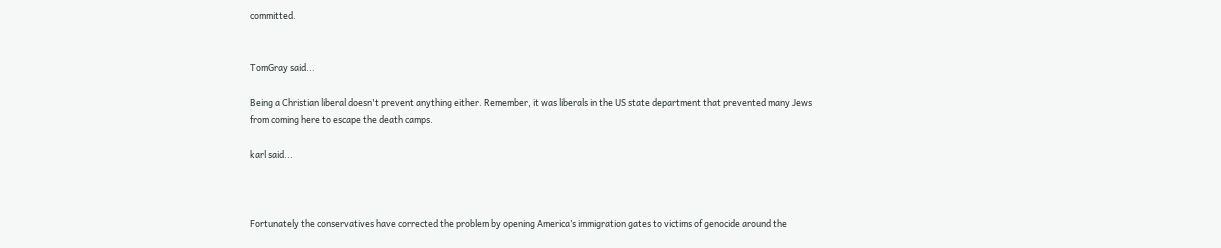committed.


TomGray said...

Being a Christian liberal doesn't prevent anything either. Remember, it was liberals in the US state department that prevented many Jews from coming here to escape the death camps.

karl said...



Fortunately the conservatives have corrected the problem by opening America’s immigration gates to victims of genocide around the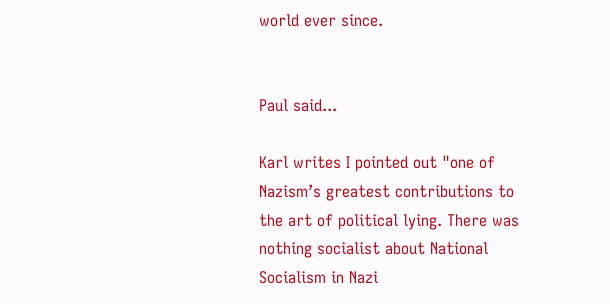world ever since.


Paul said...

Karl writes I pointed out "one of Nazism’s greatest contributions to the art of political lying. There was nothing socialist about National Socialism in Nazi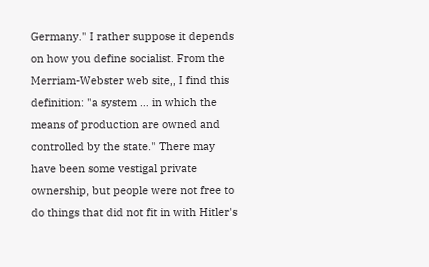Germany." I rather suppose it depends on how you define socialist. From the Merriam-Webster web site,, I find this definition: "a system … in which the means of production are owned and controlled by the state." There may have been some vestigal private ownership, but people were not free to do things that did not fit in with Hitler's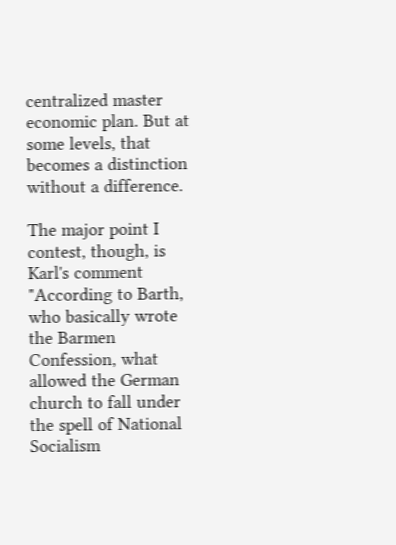centralized master economic plan. But at some levels, that becomes a distinction without a difference.

The major point I contest, though, is Karl's comment "According to Barth, who basically wrote the Barmen Confession, what allowed the German church to fall under the spell of National Socialism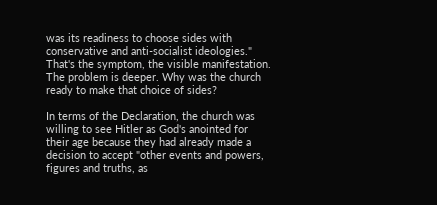was its readiness to choose sides with conservative and anti-socialist ideologies." That's the symptom, the visible manifestation. The problem is deeper. Why was the church ready to make that choice of sides?

In terms of the Declaration, the church was willing to see Hitler as God's anointed for their age because they had already made a decision to accept "other events and powers, figures and truths, as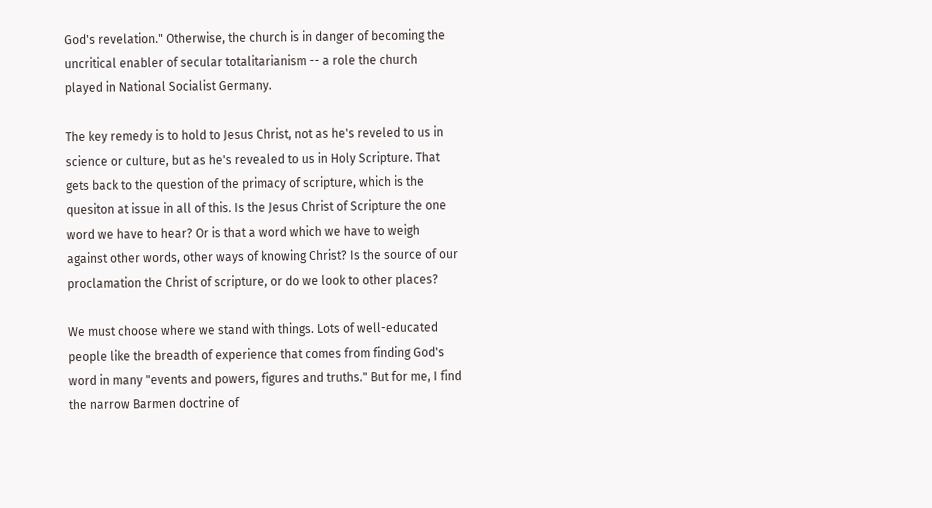God's revelation." Otherwise, the church is in danger of becoming the uncritical enabler of secular totalitarianism -- a role the church played in National Socialist Germany.

The key remedy is to hold to Jesus Christ, not as he's reveled to us in science or culture, but as he's revealed to us in Holy Scripture. That gets back to the question of the primacy of scripture, which is the quesiton at issue in all of this. Is the Jesus Christ of Scripture the one word we have to hear? Or is that a word which we have to weigh against other words, other ways of knowing Christ? Is the source of our proclamation the Christ of scripture, or do we look to other places?

We must choose where we stand with things. Lots of well-educated people like the breadth of experience that comes from finding God's word in many "events and powers, figures and truths." But for me, I find the narrow Barmen doctrine of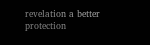revelation a better protection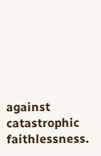against catastrophic faithlessness.